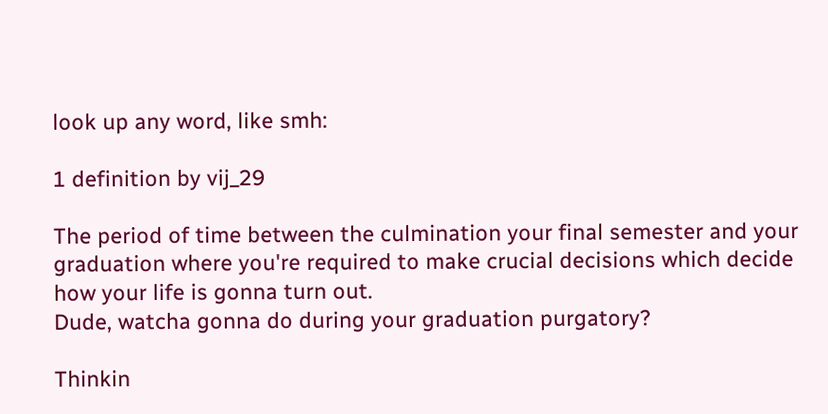look up any word, like smh:

1 definition by vij_29

The period of time between the culmination your final semester and your graduation where you're required to make crucial decisions which decide how your life is gonna turn out.
Dude, watcha gonna do during your graduation purgatory?

Thinkin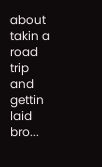about takin a road trip and gettin laid bro...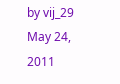by vij_29 May 24, 2011